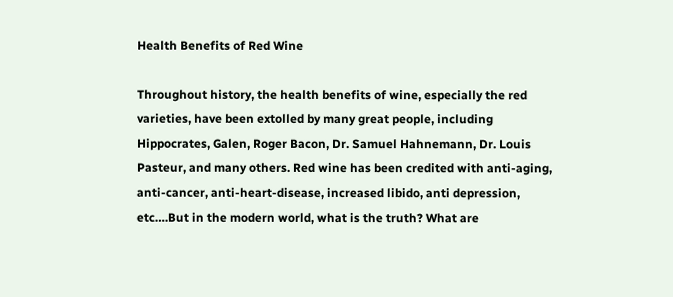Health Benefits of Red Wine

Throughout history, the health benefits of wine, especially the red varieties, have been extolled by many great people, including Hippocrates, Galen, Roger Bacon, Dr. Samuel Hahnemann, Dr. Louis Pasteur, and many others. Red wine has been credited with anti-aging, anti-cancer, anti-heart-disease, increased libido, anti depression, etc….But in the modern world, what is the truth? What are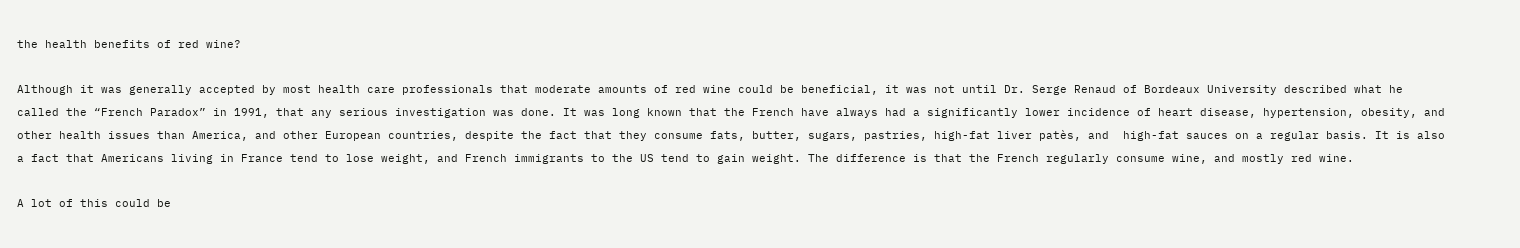the health benefits of red wine?

Although it was generally accepted by most health care professionals that moderate amounts of red wine could be beneficial, it was not until Dr. Serge Renaud of Bordeaux University described what he called the “French Paradox” in 1991, that any serious investigation was done. It was long known that the French have always had a significantly lower incidence of heart disease, hypertension, obesity, and other health issues than America, and other European countries, despite the fact that they consume fats, butter, sugars, pastries, high-fat liver patès, and  high-fat sauces on a regular basis. It is also a fact that Americans living in France tend to lose weight, and French immigrants to the US tend to gain weight. The difference is that the French regularly consume wine, and mostly red wine.

A lot of this could be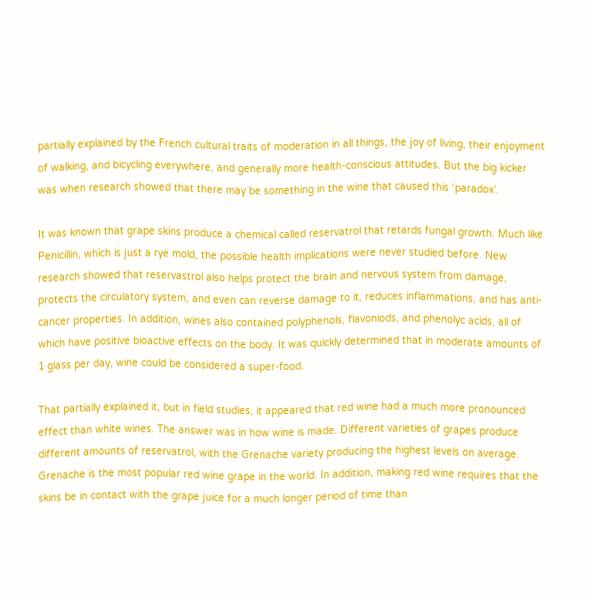partially explained by the French cultural traits of moderation in all things, the joy of living, their enjoyment of walking, and bicycling everywhere, and generally more health-conscious attitudes. But the big kicker was when research showed that there may be something in the wine that caused this ‘paradox’.

It was known that grape skins produce a chemical called reservatrol that retards fungal growth. Much like Penicillin, which is just a rye mold, the possible health implications were never studied before. New research showed that reservastrol also helps protect the brain and nervous system from damage, protects the circulatory system, and even can reverse damage to it, reduces inflammations, and has anti-cancer properties. In addition, wines also contained polyphenols, flavoniods, and phenolyc acids, all of which have positive bioactive effects on the body. It was quickly determined that in moderate amounts of 1 glass per day, wine could be considered a super-food.

That partially explained it, but in field studies, it appeared that red wine had a much more pronounced effect than white wines. The answer was in how wine is made. Different varieties of grapes produce different amounts of reservatrol, with the Grenache variety producing the highest levels on average. Grenache is the most popular red wine grape in the world. In addition, making red wine requires that the skins be in contact with the grape juice for a much longer period of time than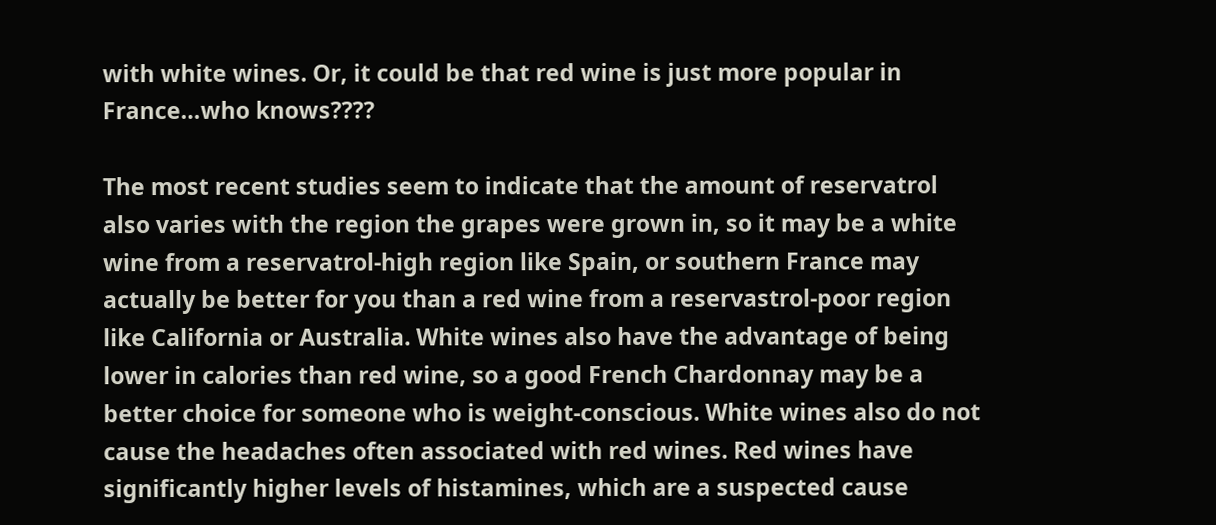with white wines. Or, it could be that red wine is just more popular in France…who knows????

The most recent studies seem to indicate that the amount of reservatrol also varies with the region the grapes were grown in, so it may be a white wine from a reservatrol-high region like Spain, or southern France may actually be better for you than a red wine from a reservastrol-poor region like California or Australia. White wines also have the advantage of being lower in calories than red wine, so a good French Chardonnay may be a better choice for someone who is weight-conscious. White wines also do not cause the headaches often associated with red wines. Red wines have significantly higher levels of histamines, which are a suspected cause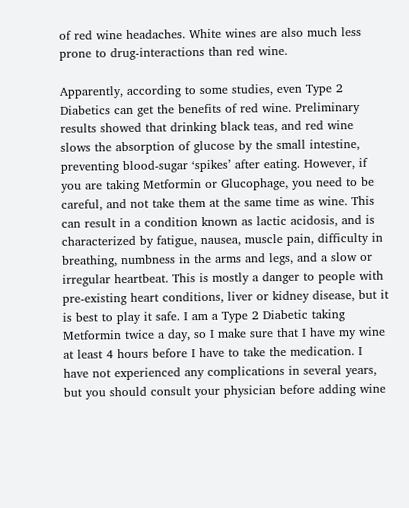of red wine headaches. White wines are also much less prone to drug-interactions than red wine.

Apparently, according to some studies, even Type 2 Diabetics can get the benefits of red wine. Preliminary results showed that drinking black teas, and red wine slows the absorption of glucose by the small intestine, preventing blood-sugar ‘spikes’ after eating. However, if you are taking Metformin or Glucophage, you need to be careful, and not take them at the same time as wine. This can result in a condition known as lactic acidosis, and is characterized by fatigue, nausea, muscle pain, difficulty in breathing, numbness in the arms and legs, and a slow or irregular heartbeat. This is mostly a danger to people with pre-existing heart conditions, liver or kidney disease, but it is best to play it safe. I am a Type 2 Diabetic taking Metformin twice a day, so I make sure that I have my wine at least 4 hours before I have to take the medication. I have not experienced any complications in several years, but you should consult your physician before adding wine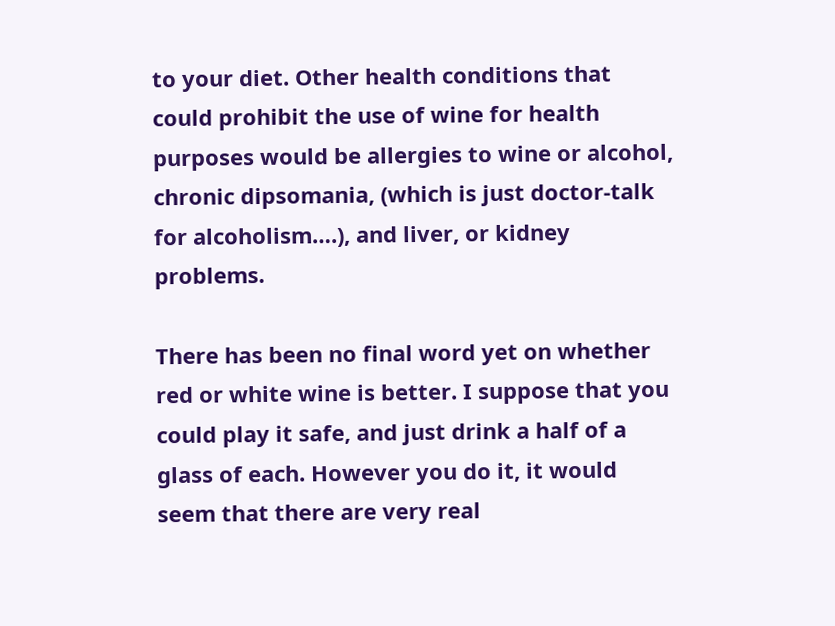to your diet. Other health conditions that could prohibit the use of wine for health purposes would be allergies to wine or alcohol, chronic dipsomania, (which is just doctor-talk for alcoholism….), and liver, or kidney problems.

There has been no final word yet on whether red or white wine is better. I suppose that you could play it safe, and just drink a half of a glass of each. However you do it, it would seem that there are very real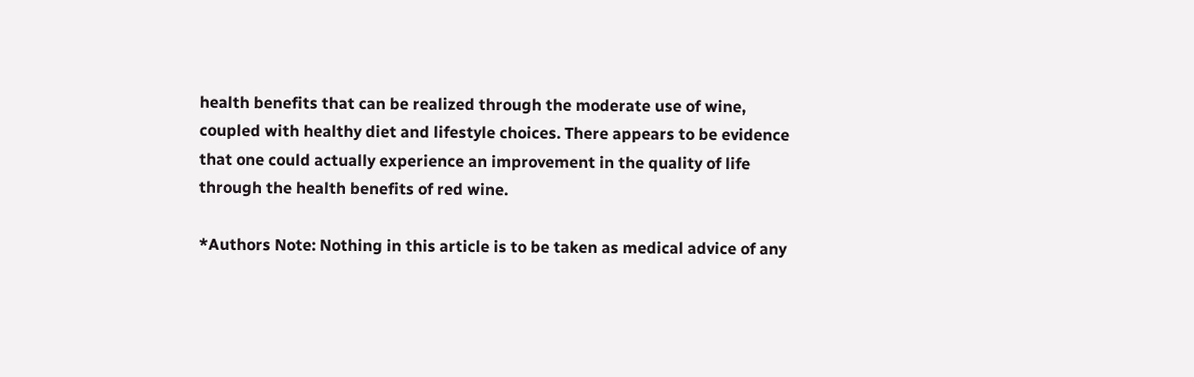health benefits that can be realized through the moderate use of wine, coupled with healthy diet and lifestyle choices. There appears to be evidence that one could actually experience an improvement in the quality of life through the health benefits of red wine.

*Authors Note: Nothing in this article is to be taken as medical advice of any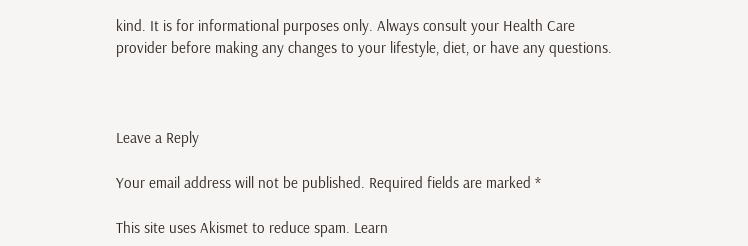kind. It is for informational purposes only. Always consult your Health Care provider before making any changes to your lifestyle, diet, or have any questions.



Leave a Reply

Your email address will not be published. Required fields are marked *

This site uses Akismet to reduce spam. Learn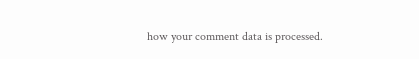how your comment data is processed.